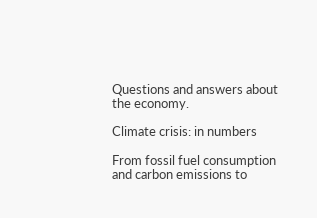Questions and answers about
the economy.

Climate crisis: in numbers

From fossil fuel consumption and carbon emissions to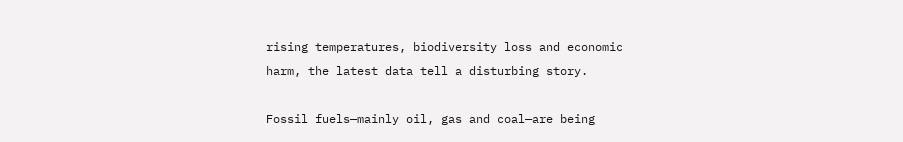rising temperatures, biodiversity loss and economic harm, the latest data tell a disturbing story.

Fossil fuels—mainly oil, gas and coal—are being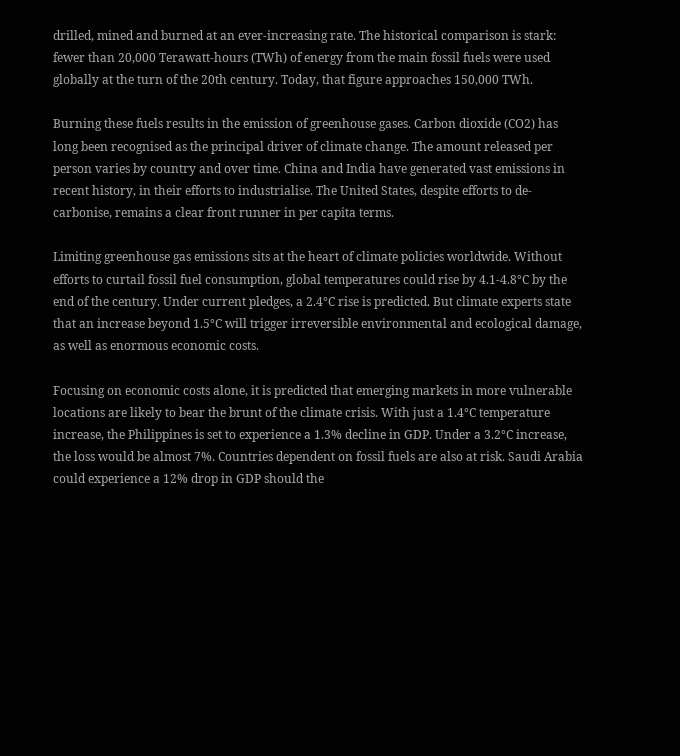drilled, mined and burned at an ever-increasing rate. The historical comparison is stark: fewer than 20,000 Terawatt-hours (TWh) of energy from the main fossil fuels were used globally at the turn of the 20th century. Today, that figure approaches 150,000 TWh.

Burning these fuels results in the emission of greenhouse gases. Carbon dioxide (CO2) has long been recognised as the principal driver of climate change. The amount released per person varies by country and over time. China and India have generated vast emissions in recent history, in their efforts to industrialise. The United States, despite efforts to de-carbonise, remains a clear front runner in per capita terms.

Limiting greenhouse gas emissions sits at the heart of climate policies worldwide. Without efforts to curtail fossil fuel consumption, global temperatures could rise by 4.1-4.8°C by the end of the century. Under current pledges, a 2.4°C rise is predicted. But climate experts state that an increase beyond 1.5°C will trigger irreversible environmental and ecological damage, as well as enormous economic costs.

Focusing on economic costs alone, it is predicted that emerging markets in more vulnerable locations are likely to bear the brunt of the climate crisis. With just a 1.4°C temperature increase, the Philippines is set to experience a 1.3% decline in GDP. Under a 3.2°C increase, the loss would be almost 7%. Countries dependent on fossil fuels are also at risk. Saudi Arabia could experience a 12% drop in GDP should the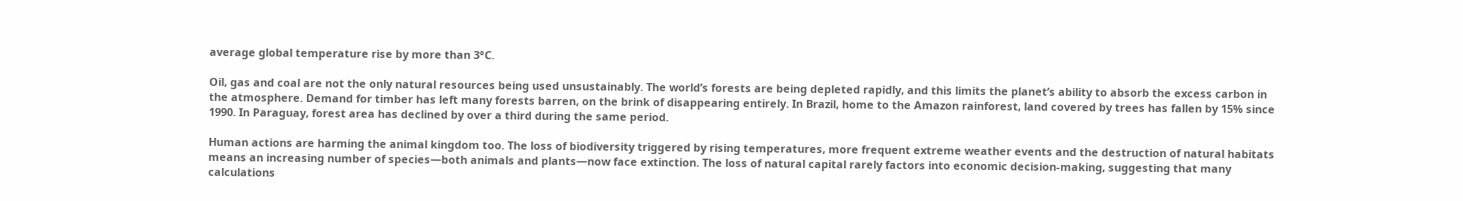average global temperature rise by more than 3°C.

Oil, gas and coal are not the only natural resources being used unsustainably. The world’s forests are being depleted rapidly, and this limits the planet’s ability to absorb the excess carbon in the atmosphere. Demand for timber has left many forests barren, on the brink of disappearing entirely. In Brazil, home to the Amazon rainforest, land covered by trees has fallen by 15% since 1990. In Paraguay, forest area has declined by over a third during the same period.

Human actions are harming the animal kingdom too. The loss of biodiversity triggered by rising temperatures, more frequent extreme weather events and the destruction of natural habitats means an increasing number of species—both animals and plants—now face extinction. The loss of natural capital rarely factors into economic decision-making, suggesting that many calculations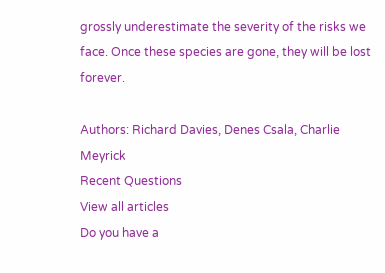grossly underestimate the severity of the risks we face. Once these species are gone, they will be lost forever.

Authors: Richard Davies, Denes Csala, Charlie Meyrick
Recent Questions
View all articles
Do you have a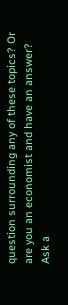question surrounding any of these topics? Or are you an economist and have an answer?
Ask a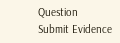Question
Submit Evidence